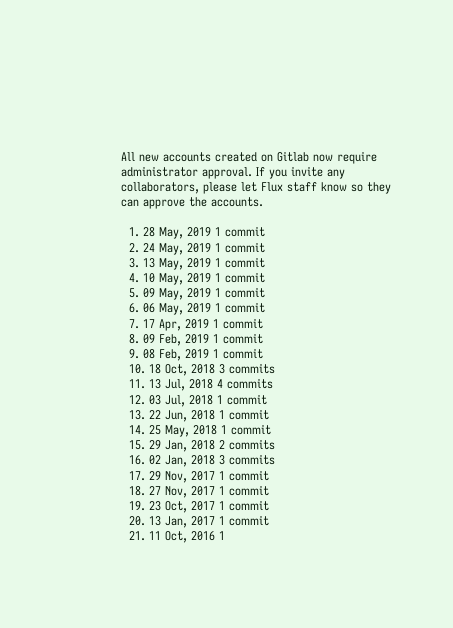All new accounts created on Gitlab now require administrator approval. If you invite any collaborators, please let Flux staff know so they can approve the accounts.

  1. 28 May, 2019 1 commit
  2. 24 May, 2019 1 commit
  3. 13 May, 2019 1 commit
  4. 10 May, 2019 1 commit
  5. 09 May, 2019 1 commit
  6. 06 May, 2019 1 commit
  7. 17 Apr, 2019 1 commit
  8. 09 Feb, 2019 1 commit
  9. 08 Feb, 2019 1 commit
  10. 18 Oct, 2018 3 commits
  11. 13 Jul, 2018 4 commits
  12. 03 Jul, 2018 1 commit
  13. 22 Jun, 2018 1 commit
  14. 25 May, 2018 1 commit
  15. 29 Jan, 2018 2 commits
  16. 02 Jan, 2018 3 commits
  17. 29 Nov, 2017 1 commit
  18. 27 Nov, 2017 1 commit
  19. 23 Oct, 2017 1 commit
  20. 13 Jan, 2017 1 commit
  21. 11 Oct, 2016 1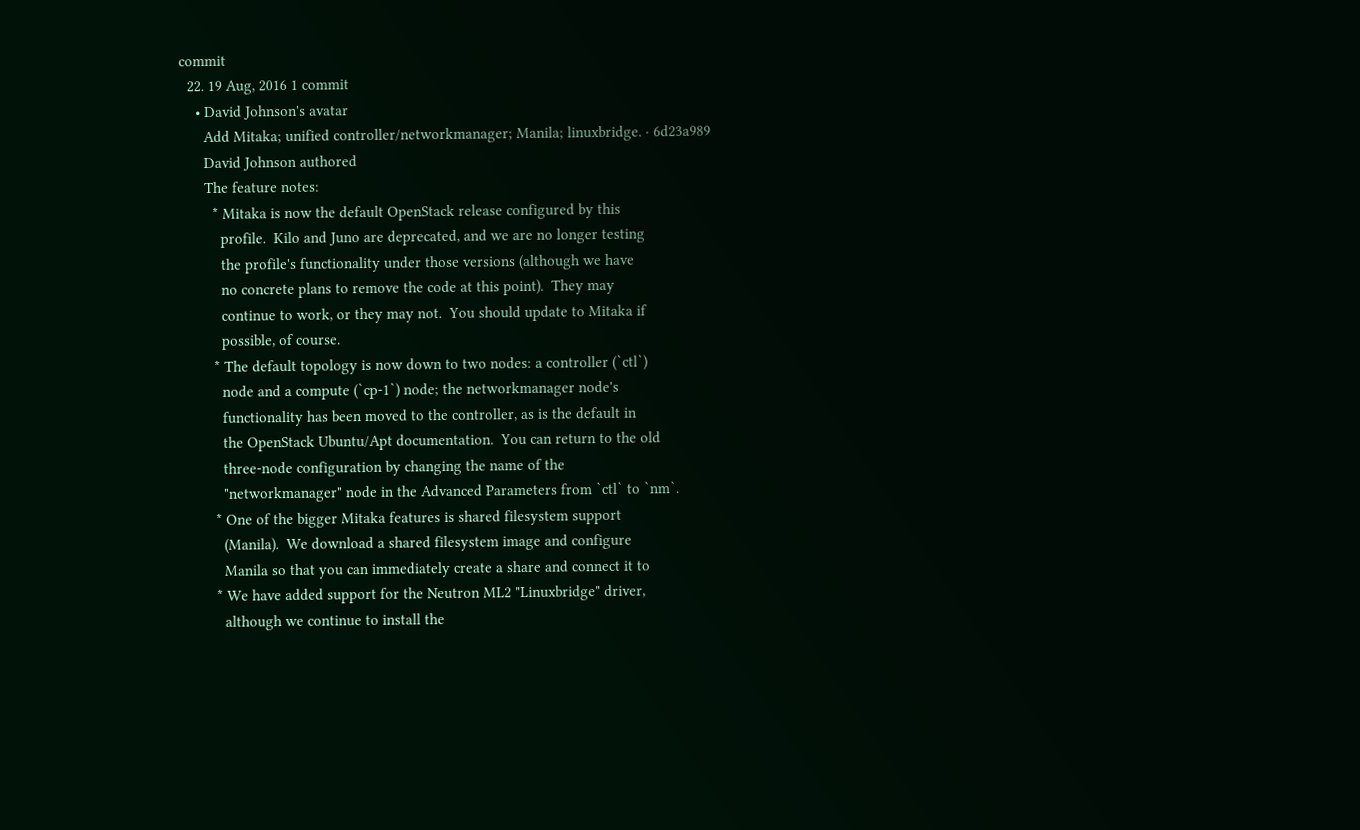commit
  22. 19 Aug, 2016 1 commit
    • David Johnson's avatar
      Add Mitaka; unified controller/networkmanager; Manila; linuxbridge. · 6d23a989
      David Johnson authored
      The feature notes:
        * Mitaka is now the default OpenStack release configured by this
          profile.  Kilo and Juno are deprecated, and we are no longer testing
          the profile's functionality under those versions (although we have
          no concrete plans to remove the code at this point).  They may
          continue to work, or they may not.  You should update to Mitaka if
          possible, of course.
        * The default topology is now down to two nodes: a controller (`ctl`)
          node and a compute (`cp-1`) node; the networkmanager node's
          functionality has been moved to the controller, as is the default in
          the OpenStack Ubuntu/Apt documentation.  You can return to the old
          three-node configuration by changing the name of the
          "networkmanager" node in the Advanced Parameters from `ctl` to `nm`.
        * One of the bigger Mitaka features is shared filesystem support
          (Manila).  We download a shared filesystem image and configure
          Manila so that you can immediately create a share and connect it to
        * We have added support for the Neutron ML2 "Linuxbridge" driver,
          although we continue to install the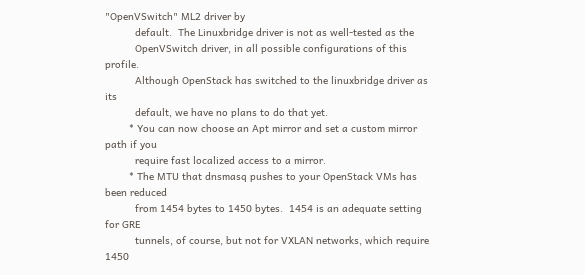"OpenVSwitch" ML2 driver by
          default.  The Linuxbridge driver is not as well-tested as the
          OpenVSwitch driver, in all possible configurations of this profile.
          Although OpenStack has switched to the linuxbridge driver as its
          default, we have no plans to do that yet.
        * You can now choose an Apt mirror and set a custom mirror path if you
          require fast localized access to a mirror.
        * The MTU that dnsmasq pushes to your OpenStack VMs has been reduced
          from 1454 bytes to 1450 bytes.  1454 is an adequate setting for GRE
          tunnels, of course, but not for VXLAN networks, which require 1450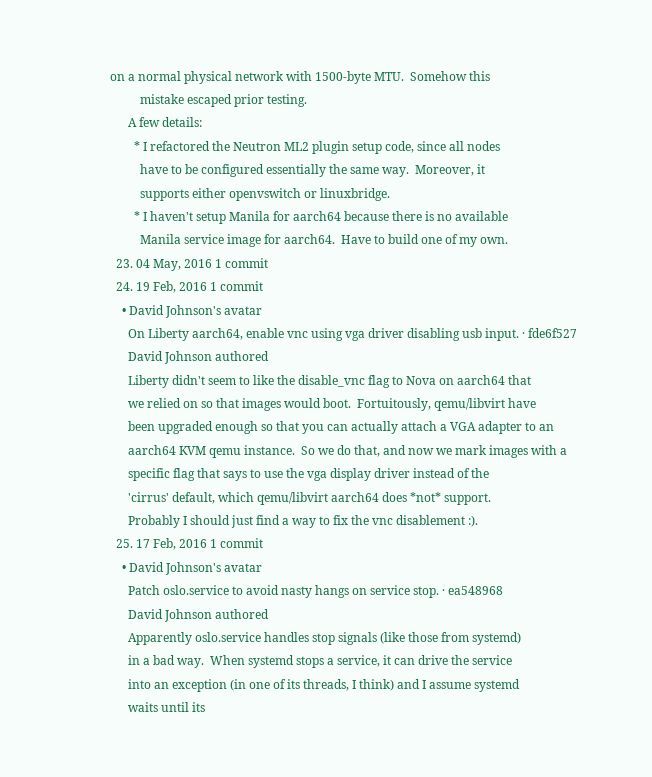on a normal physical network with 1500-byte MTU.  Somehow this
          mistake escaped prior testing.
      A few details:
        * I refactored the Neutron ML2 plugin setup code, since all nodes
          have to be configured essentially the same way.  Moreover, it
          supports either openvswitch or linuxbridge.
        * I haven't setup Manila for aarch64 because there is no available
          Manila service image for aarch64.  Have to build one of my own.
  23. 04 May, 2016 1 commit
  24. 19 Feb, 2016 1 commit
    • David Johnson's avatar
      On Liberty aarch64, enable vnc using vga driver disabling usb input. · fde6f527
      David Johnson authored
      Liberty didn't seem to like the disable_vnc flag to Nova on aarch64 that
      we relied on so that images would boot.  Fortuitously, qemu/libvirt have
      been upgraded enough so that you can actually attach a VGA adapter to an
      aarch64 KVM qemu instance.  So we do that, and now we mark images with a
      specific flag that says to use the vga display driver instead of the
      'cirrus' default, which qemu/libvirt aarch64 does *not* support.
      Probably I should just find a way to fix the vnc disablement :).
  25. 17 Feb, 2016 1 commit
    • David Johnson's avatar
      Patch oslo.service to avoid nasty hangs on service stop. · ea548968
      David Johnson authored
      Apparently oslo.service handles stop signals (like those from systemd)
      in a bad way.  When systemd stops a service, it can drive the service
      into an exception (in one of its threads, I think) and I assume systemd
      waits until its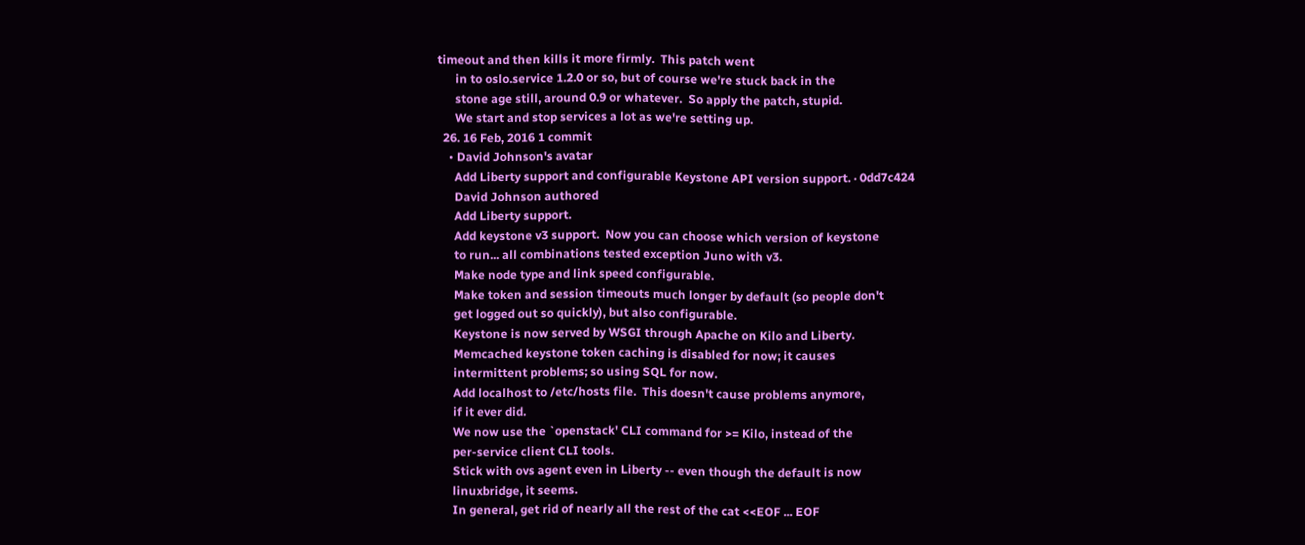timeout and then kills it more firmly.  This patch went
      in to oslo.service 1.2.0 or so, but of course we're stuck back in the
      stone age still, around 0.9 or whatever.  So apply the patch, stupid.
      We start and stop services a lot as we're setting up.
  26. 16 Feb, 2016 1 commit
    • David Johnson's avatar
      Add Liberty support and configurable Keystone API version support. · 0dd7c424
      David Johnson authored
      Add Liberty support.
      Add keystone v3 support.  Now you can choose which version of keystone
      to run... all combinations tested exception Juno with v3.
      Make node type and link speed configurable.
      Make token and session timeouts much longer by default (so people don't
      get logged out so quickly), but also configurable.
      Keystone is now served by WSGI through Apache on Kilo and Liberty.
      Memcached keystone token caching is disabled for now; it causes
      intermittent problems; so using SQL for now.
      Add localhost to /etc/hosts file.  This doesn't cause problems anymore,
      if it ever did.
      We now use the `openstack' CLI command for >= Kilo, instead of the
      per-service client CLI tools.
      Stick with ovs agent even in Liberty -- even though the default is now
      linuxbridge, it seems.
      In general, get rid of nearly all the rest of the cat <<EOF ... EOF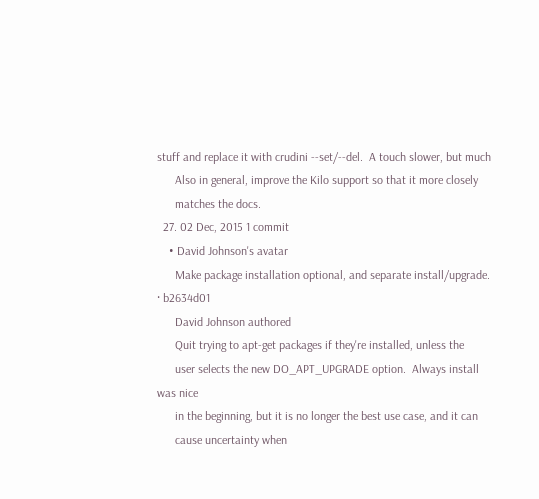stuff and replace it with crudini --set/--del.  A touch slower, but much
      Also in general, improve the Kilo support so that it more closely
      matches the docs.
  27. 02 Dec, 2015 1 commit
    • David Johnson's avatar
      Make package installation optional, and separate install/upgrade. · b2634d01
      David Johnson authored
      Quit trying to apt-get packages if they're installed, unless the
      user selects the new DO_APT_UPGRADE option.  Always install was nice
      in the beginning, but it is no longer the best use case, and it can
      cause uncertainty when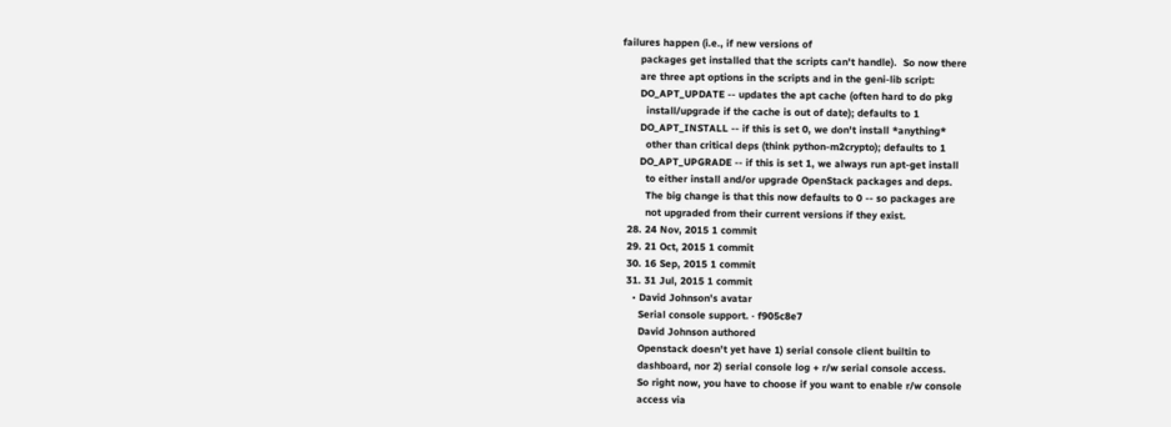failures happen (i.e., if new versions of
      packages get installed that the scripts can't handle).  So now there
      are three apt options in the scripts and in the geni-lib script:
      DO_APT_UPDATE -- updates the apt cache (often hard to do pkg
        install/upgrade if the cache is out of date); defaults to 1
      DO_APT_INSTALL -- if this is set 0, we don't install *anything*
        other than critical deps (think python-m2crypto); defaults to 1
      DO_APT_UPGRADE -- if this is set 1, we always run apt-get install
        to either install and/or upgrade OpenStack packages and deps.
        The big change is that this now defaults to 0 -- so packages are
        not upgraded from their current versions if they exist.
  28. 24 Nov, 2015 1 commit
  29. 21 Oct, 2015 1 commit
  30. 16 Sep, 2015 1 commit
  31. 31 Jul, 2015 1 commit
    • David Johnson's avatar
      Serial console support. · f905c8e7
      David Johnson authored
      Openstack doesn't yet have 1) serial console client builtin to
      dashboard, nor 2) serial console log + r/w serial console access.
      So right now, you have to choose if you want to enable r/w console
      access via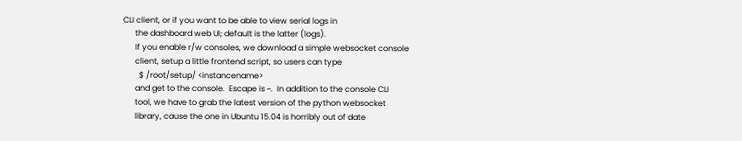CLI client, or if you want to be able to view serial logs in
      the dashboard web UI; default is the latter (logs).
      If you enable r/w consoles, we download a simple websocket console
      client, setup a little frontend script, so users can type
        $ /root/setup/ <instancename>
      and get to the console.  Escape is ~.  In addition to the console CLI
      tool, we have to grab the latest version of the python websocket
      library, cause the one in Ubuntu 15.04 is horribly out of date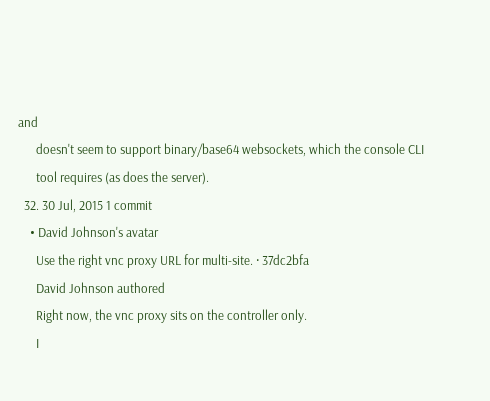and
      doesn't seem to support binary/base64 websockets, which the console CLI
      tool requires (as does the server).
  32. 30 Jul, 2015 1 commit
    • David Johnson's avatar
      Use the right vnc proxy URL for multi-site. · 37dc2bfa
      David Johnson authored
      Right now, the vnc proxy sits on the controller only.
      I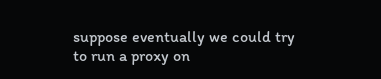suppose eventually we could try to run a proxy on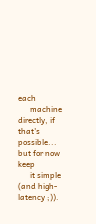each
      machine directly, if that's possible... but for now keep
      it simple (and high-latency ;)).